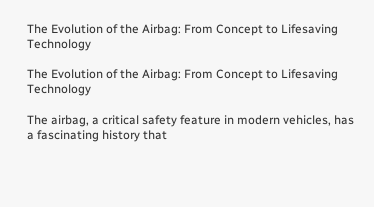The Evolution of the Airbag: From Concept to Lifesaving Technology

The Evolution of the Airbag: From Concept to Lifesaving Technology

The airbag, a critical safety feature in modern vehicles, has a fascinating history that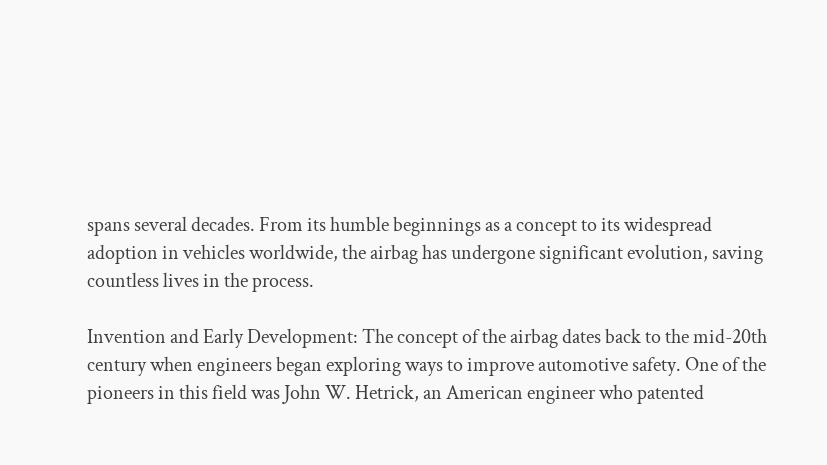spans several decades. From its humble beginnings as a concept to its widespread adoption in vehicles worldwide, the airbag has undergone significant evolution, saving countless lives in the process.

Invention and Early Development: The concept of the airbag dates back to the mid-20th century when engineers began exploring ways to improve automotive safety. One of the pioneers in this field was John W. Hetrick, an American engineer who patented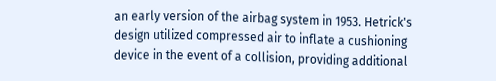an early version of the airbag system in 1953. Hetrick's design utilized compressed air to inflate a cushioning device in the event of a collision, providing additional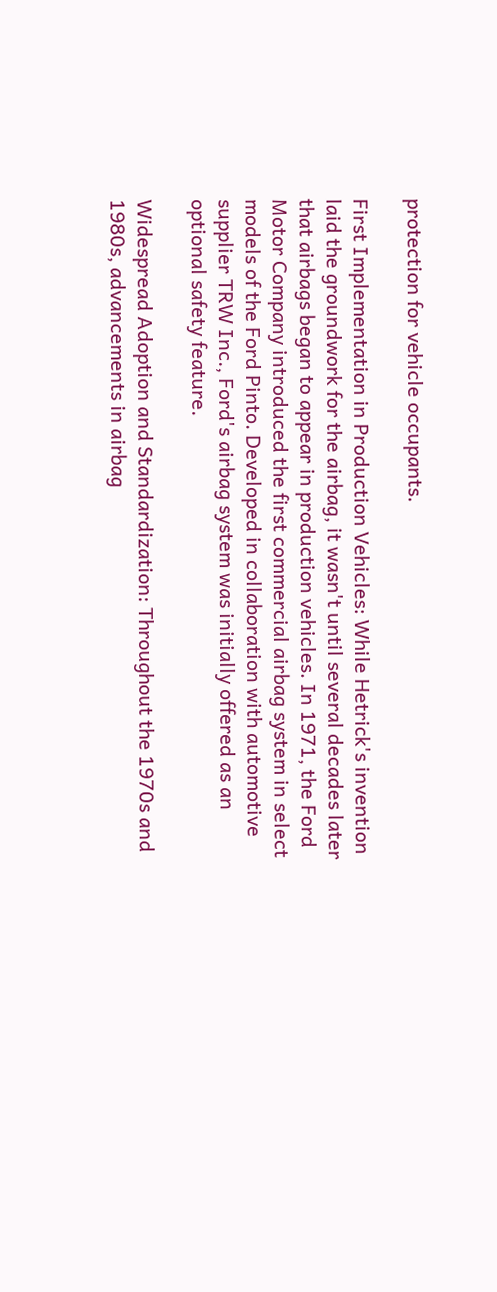protection for vehicle occupants.

First Implementation in Production Vehicles: While Hetrick's invention laid the groundwork for the airbag, it wasn't until several decades later that airbags began to appear in production vehicles. In 1971, the Ford Motor Company introduced the first commercial airbag system in select models of the Ford Pinto. Developed in collaboration with automotive supplier TRW Inc., Ford's airbag system was initially offered as an optional safety feature.

Widespread Adoption and Standardization: Throughout the 1970s and 1980s, advancements in airbag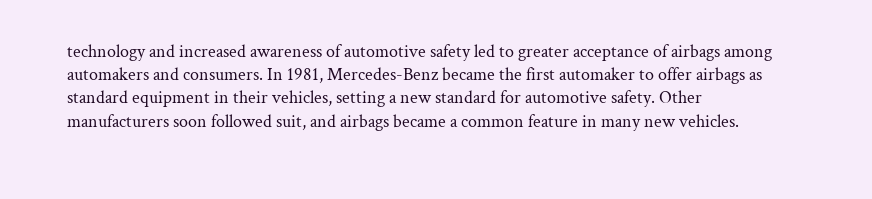technology and increased awareness of automotive safety led to greater acceptance of airbags among automakers and consumers. In 1981, Mercedes-Benz became the first automaker to offer airbags as standard equipment in their vehicles, setting a new standard for automotive safety. Other manufacturers soon followed suit, and airbags became a common feature in many new vehicles.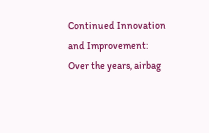Continued Innovation and Improvement: Over the years, airbag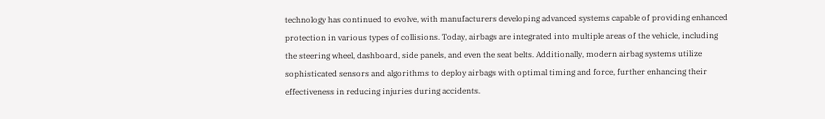technology has continued to evolve, with manufacturers developing advanced systems capable of providing enhanced protection in various types of collisions. Today, airbags are integrated into multiple areas of the vehicle, including the steering wheel, dashboard, side panels, and even the seat belts. Additionally, modern airbag systems utilize sophisticated sensors and algorithms to deploy airbags with optimal timing and force, further enhancing their effectiveness in reducing injuries during accidents.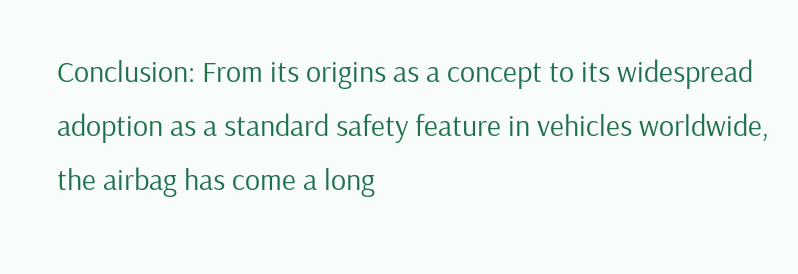Conclusion: From its origins as a concept to its widespread adoption as a standard safety feature in vehicles worldwide, the airbag has come a long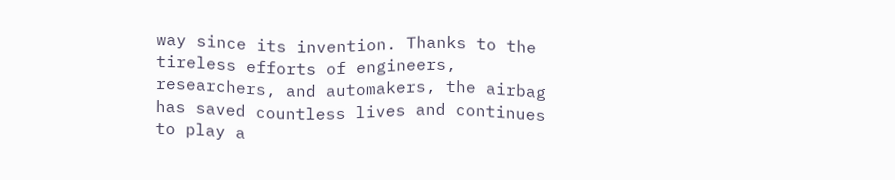way since its invention. Thanks to the tireless efforts of engineers, researchers, and automakers, the airbag has saved countless lives and continues to play a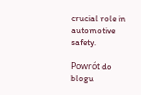crucial role in automotive safety.

Powrót do blogu